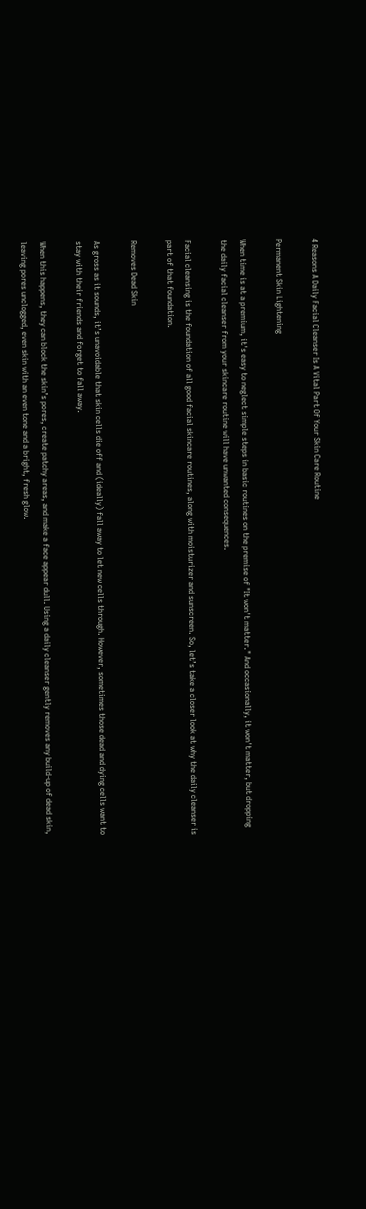4 Reasons A Daily Facial Cleanser Is A Vital Part Of Your Skin Care Routine

Permanent Skin Lightening

When time is at a premium, it's easy to neglect simple steps in basic routines on the premise of "It won't matter." And occasionally, it won't matter, but dropping the daily facial cleanser from your skincare routine will have unwanted consequences.

Facial cleansing is the foundation of all good facial skincare routines, along with moisturizer and sunscreen. So, let’s take a closer look at why the daily cleanser is part of that foundation.

Removes Dead Skin

As gross as it sounds, it’s unavoidable that skin cells die off and (ideally) fall away to let new cells through. However, sometimes those dead and dying cells want to stay with their friends and forget to fall away.

When this happens, they can block the skin’s pores, create patchy areas, and make a face appear dull. Using a daily cleanser gently removes any build-up of dead skin, leaving pores unclogged, even skin with an even tone and a bright, fresh glow.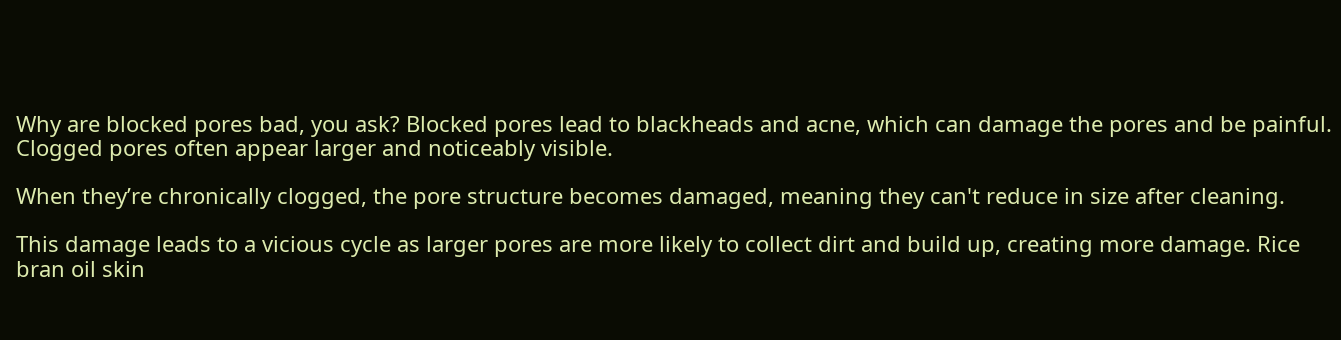Why are blocked pores bad, you ask? Blocked pores lead to blackheads and acne, which can damage the pores and be painful. Clogged pores often appear larger and noticeably visible.

When they’re chronically clogged, the pore structure becomes damaged, meaning they can't reduce in size after cleaning.

This damage leads to a vicious cycle as larger pores are more likely to collect dirt and build up, creating more damage. Rice bran oil skin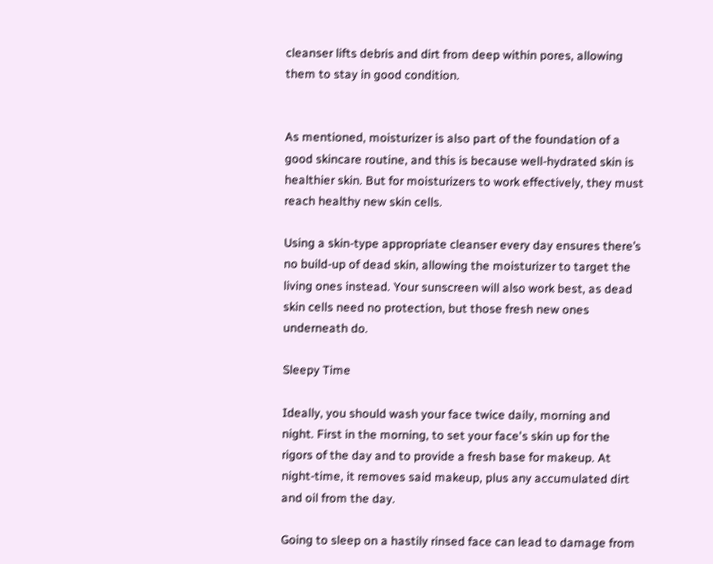cleanser lifts debris and dirt from deep within pores, allowing them to stay in good condition.


As mentioned, moisturizer is also part of the foundation of a good skincare routine, and this is because well-hydrated skin is healthier skin. But for moisturizers to work effectively, they must reach healthy new skin cells.

Using a skin-type appropriate cleanser every day ensures there’s no build-up of dead skin, allowing the moisturizer to target the living ones instead. Your sunscreen will also work best, as dead skin cells need no protection, but those fresh new ones underneath do.

Sleepy Time

Ideally, you should wash your face twice daily, morning and night. First in the morning, to set your face's skin up for the rigors of the day and to provide a fresh base for makeup. At night-time, it removes said makeup, plus any accumulated dirt and oil from the day.

Going to sleep on a hastily rinsed face can lead to damage from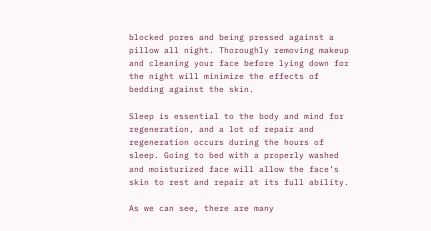blocked pores and being pressed against a pillow all night. Thoroughly removing makeup and cleaning your face before lying down for the night will minimize the effects of bedding against the skin.

Sleep is essential to the body and mind for regeneration, and a lot of repair and regeneration occurs during the hours of sleep. Going to bed with a properly washed and moisturized face will allow the face’s skin to rest and repair at its full ability.

As we can see, there are many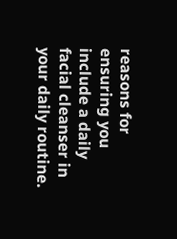reasons for ensuring you include a daily facial cleanser in your daily routine.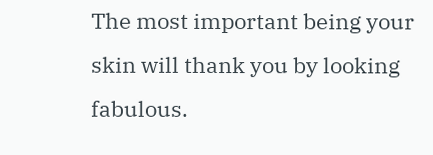The most important being your skin will thank you by looking fabulous.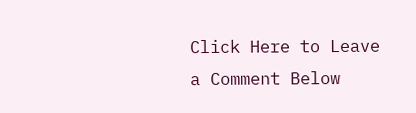Click Here to Leave a Comment Below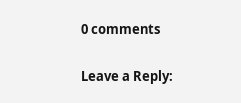0 comments

Leave a Reply: